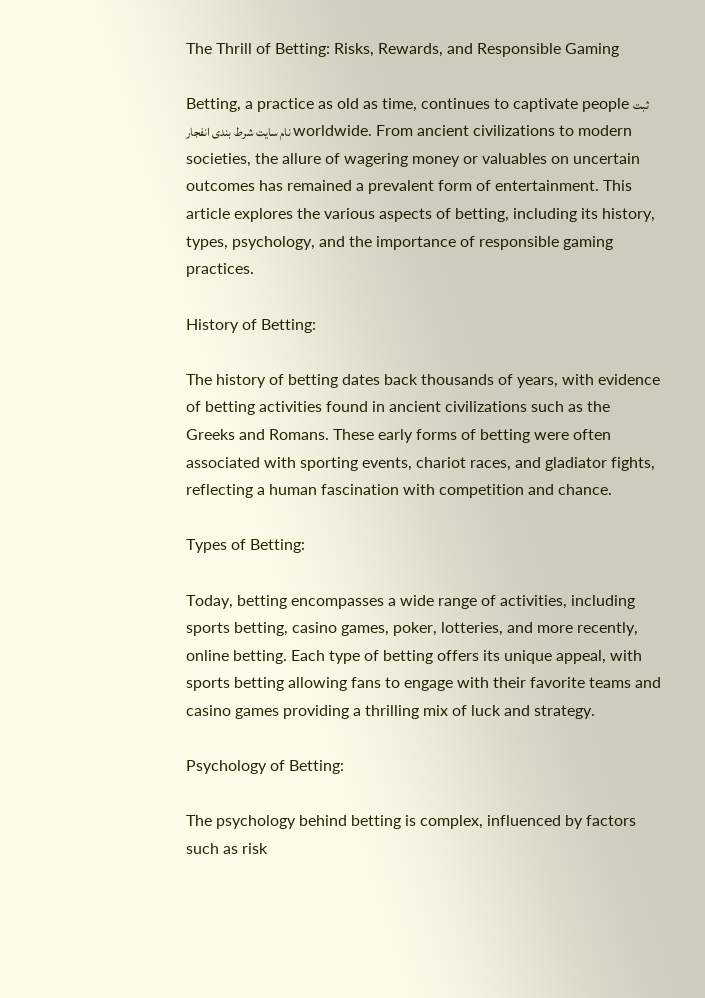The Thrill of Betting: Risks, Rewards, and Responsible Gaming

Betting, a practice as old as time, continues to captivate people ثبت نام سایت شرط بندی انفجار worldwide. From ancient civilizations to modern societies, the allure of wagering money or valuables on uncertain outcomes has remained a prevalent form of entertainment. This article explores the various aspects of betting, including its history, types, psychology, and the importance of responsible gaming practices.

History of Betting:

The history of betting dates back thousands of years, with evidence of betting activities found in ancient civilizations such as the Greeks and Romans. These early forms of betting were often associated with sporting events, chariot races, and gladiator fights, reflecting a human fascination with competition and chance.

Types of Betting:

Today, betting encompasses a wide range of activities, including sports betting, casino games, poker, lotteries, and more recently, online betting. Each type of betting offers its unique appeal, with sports betting allowing fans to engage with their favorite teams and casino games providing a thrilling mix of luck and strategy.

Psychology of Betting:

The psychology behind betting is complex, influenced by factors such as risk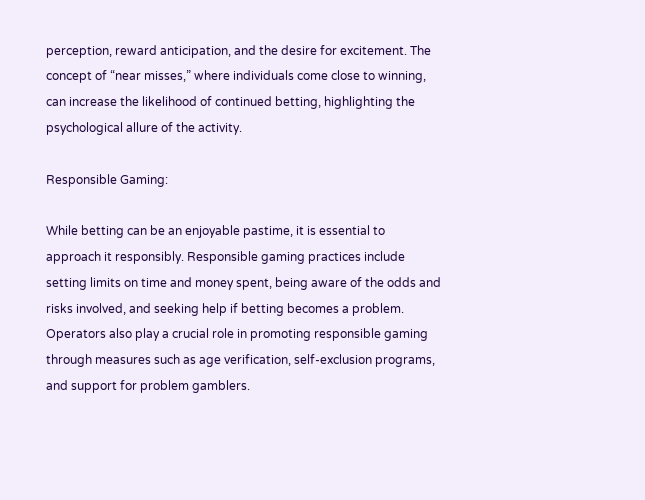perception, reward anticipation, and the desire for excitement. The concept of “near misses,” where individuals come close to winning, can increase the likelihood of continued betting, highlighting the psychological allure of the activity.

Responsible Gaming:

While betting can be an enjoyable pastime, it is essential to approach it responsibly. Responsible gaming practices include setting limits on time and money spent, being aware of the odds and risks involved, and seeking help if betting becomes a problem. Operators also play a crucial role in promoting responsible gaming through measures such as age verification, self-exclusion programs, and support for problem gamblers.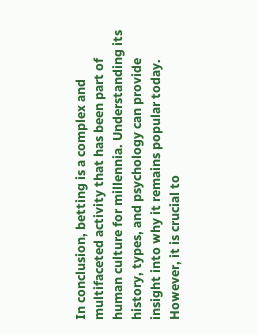In conclusion, betting is a complex and multifaceted activity that has been part of human culture for millennia. Understanding its history, types, and psychology can provide insight into why it remains popular today. However, it is crucial to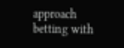approach betting with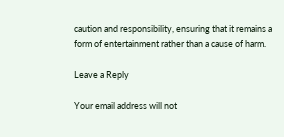caution and responsibility, ensuring that it remains a form of entertainment rather than a cause of harm.

Leave a Reply

Your email address will not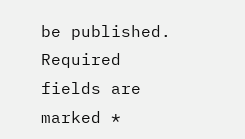be published. Required fields are marked *